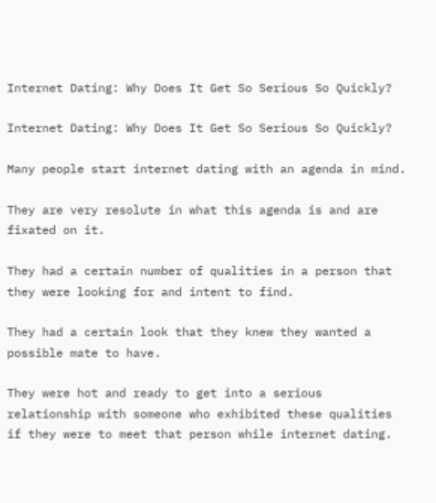Internet Dating: Why Does It Get So Serious So Quickly?

Internet Dating: Why Does It Get So Serious So Quickly?

Many people start internet dating with an agenda in mind.

They are very resolute in what this agenda is and are fixated on it.

They had a certain number of qualities in a person that they were looking for and intent to find.

They had a certain look that they knew they wanted a possible mate to have.

They were hot and ready to get into a serious relationship with someone who exhibited these qualities if they were to meet that person while internet dating.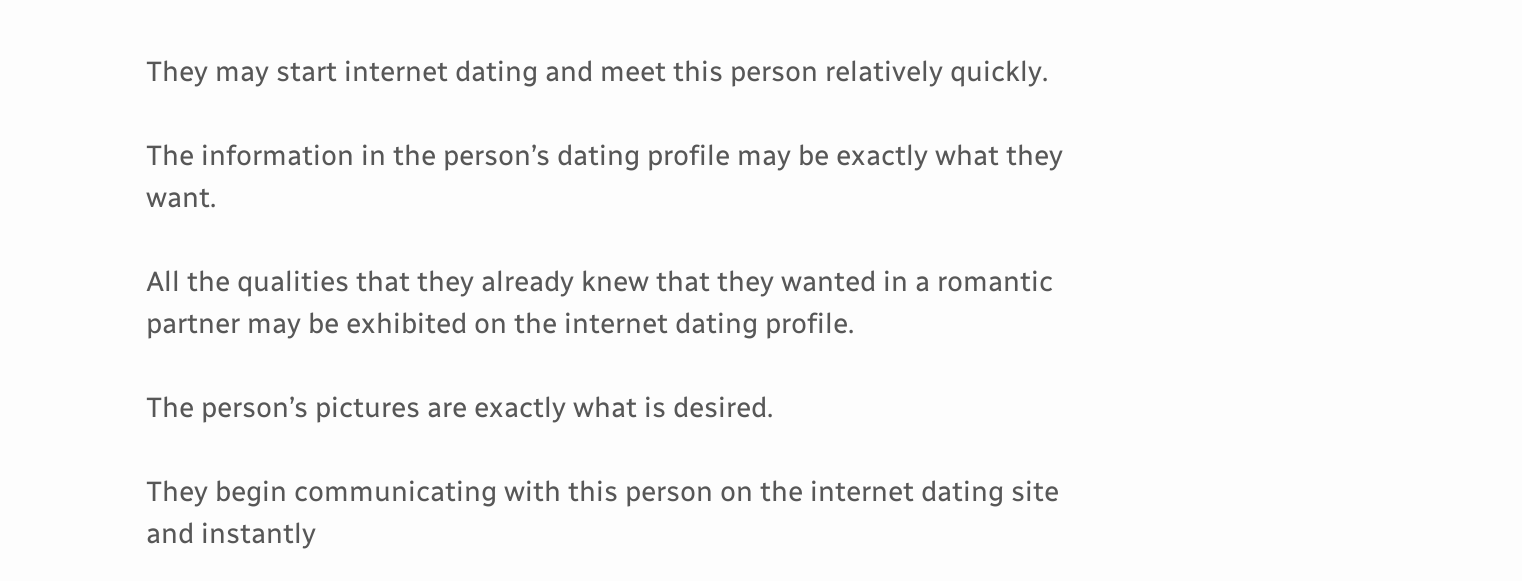They may start internet dating and meet this person relatively quickly.

The information in the person’s dating profile may be exactly what they want.

All the qualities that they already knew that they wanted in a romantic partner may be exhibited on the internet dating profile.

The person’s pictures are exactly what is desired.

They begin communicating with this person on the internet dating site and instantly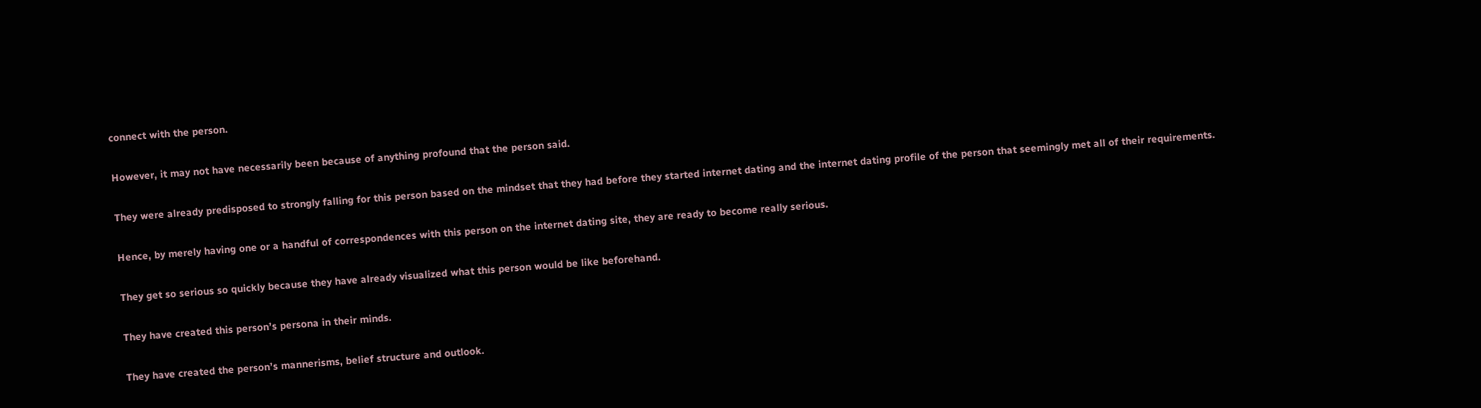connect with the person.

However, it may not have necessarily been because of anything profound that the person said.

They were already predisposed to strongly falling for this person based on the mindset that they had before they started internet dating and the internet dating profile of the person that seemingly met all of their requirements.

Hence, by merely having one or a handful of correspondences with this person on the internet dating site, they are ready to become really serious.

They get so serious so quickly because they have already visualized what this person would be like beforehand.

They have created this person’s persona in their minds.

They have created the person’s mannerisms, belief structure and outlook.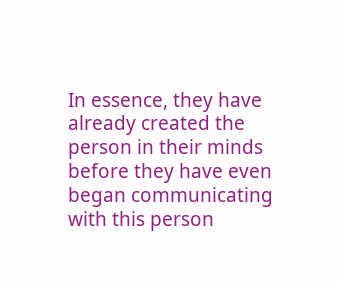In essence, they have already created the person in their minds before they have even began communicating with this person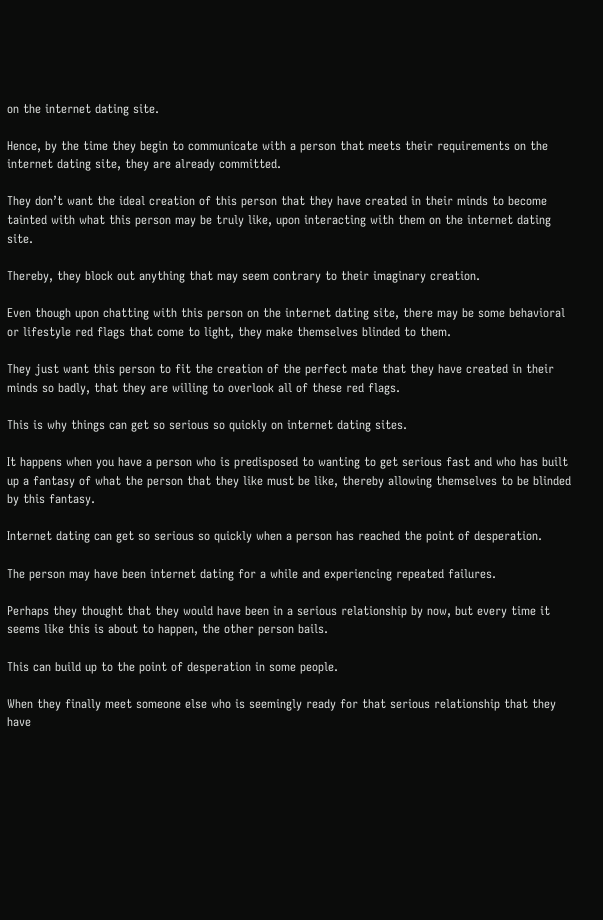on the internet dating site.

Hence, by the time they begin to communicate with a person that meets their requirements on the internet dating site, they are already committed.

They don’t want the ideal creation of this person that they have created in their minds to become tainted with what this person may be truly like, upon interacting with them on the internet dating site.

Thereby, they block out anything that may seem contrary to their imaginary creation.

Even though upon chatting with this person on the internet dating site, there may be some behavioral or lifestyle red flags that come to light, they make themselves blinded to them.

They just want this person to fit the creation of the perfect mate that they have created in their minds so badly, that they are willing to overlook all of these red flags.

This is why things can get so serious so quickly on internet dating sites.

It happens when you have a person who is predisposed to wanting to get serious fast and who has built up a fantasy of what the person that they like must be like, thereby allowing themselves to be blinded by this fantasy.

Internet dating can get so serious so quickly when a person has reached the point of desperation.

The person may have been internet dating for a while and experiencing repeated failures.

Perhaps they thought that they would have been in a serious relationship by now, but every time it seems like this is about to happen, the other person bails.

This can build up to the point of desperation in some people.

When they finally meet someone else who is seemingly ready for that serious relationship that they have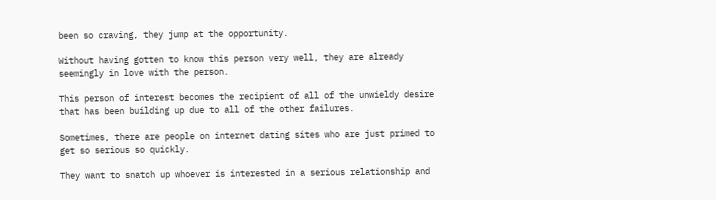been so craving, they jump at the opportunity.

Without having gotten to know this person very well, they are already seemingly in love with the person.

This person of interest becomes the recipient of all of the unwieldy desire that has been building up due to all of the other failures.

Sometimes, there are people on internet dating sites who are just primed to get so serious so quickly.

They want to snatch up whoever is interested in a serious relationship and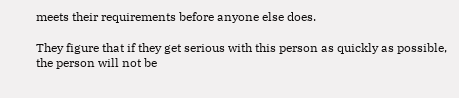meets their requirements before anyone else does.

They figure that if they get serious with this person as quickly as possible, the person will not be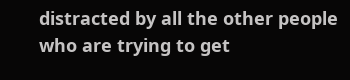distracted by all the other people who are trying to get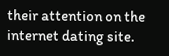their attention on the internet dating site.